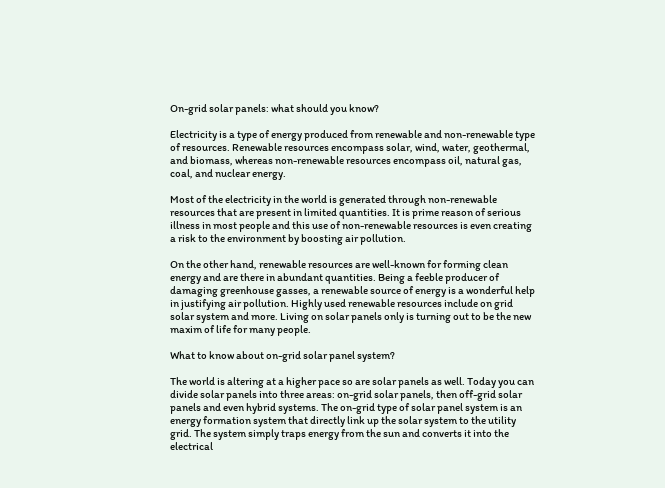On-grid solar panels: what should you know?

Electricity is a type of energy produced from renewable and non-renewable type of resources. Renewable resources encompass solar, wind, water, geothermal, and biomass, whereas non-renewable resources encompass oil, natural gas, coal, and nuclear energy.

Most of the electricity in the world is generated through non-renewable resources that are present in limited quantities. It is prime reason of serious illness in most people and this use of non-renewable resources is even creating a risk to the environment by boosting air pollution.

On the other hand, renewable resources are well-known for forming clean energy and are there in abundant quantities. Being a feeble producer of damaging greenhouse gasses, a renewable source of energy is a wonderful help in justifying air pollution. Highly used renewable resources include on grid solar system and more. Living on solar panels only is turning out to be the new maxim of life for many people.

What to know about on-grid solar panel system?

The world is altering at a higher pace so are solar panels as well. Today you can divide solar panels into three areas: on-grid solar panels, then off-grid solar panels and even hybrid systems. The on-grid type of solar panel system is an energy formation system that directly link up the solar system to the utility grid. The system simply traps energy from the sun and converts it into the electrical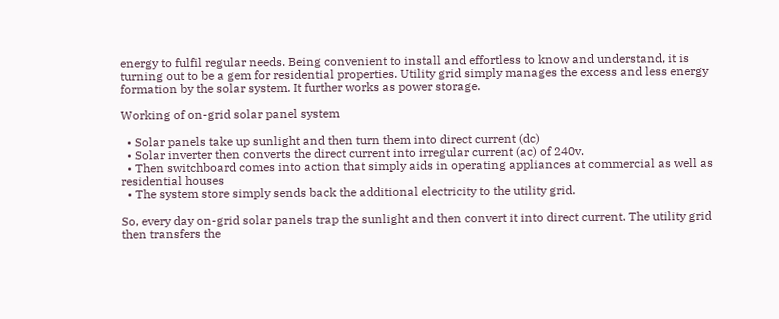energy to fulfil regular needs. Being convenient to install and effortless to know and understand, it is turning out to be a gem for residential properties. Utility grid simply manages the excess and less energy formation by the solar system. It further works as power storage.

Working of on-grid solar panel system

  • Solar panels take up sunlight and then turn them into direct current (dc)
  • Solar inverter then converts the direct current into irregular current (ac) of 240v.
  • Then switchboard comes into action that simply aids in operating appliances at commercial as well as residential houses
  • The system store simply sends back the additional electricity to the utility grid.

So, every day on-grid solar panels trap the sunlight and then convert it into direct current. The utility grid then transfers the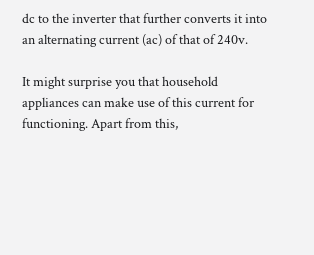dc to the inverter that further converts it into an alternating current (ac) of that of 240v.

It might surprise you that household appliances can make use of this current for functioning. Apart from this,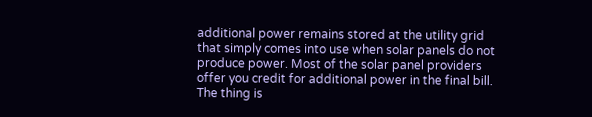additional power remains stored at the utility grid that simply comes into use when solar panels do not produce power. Most of the solar panel providers offer you credit for additional power in the final bill. The thing is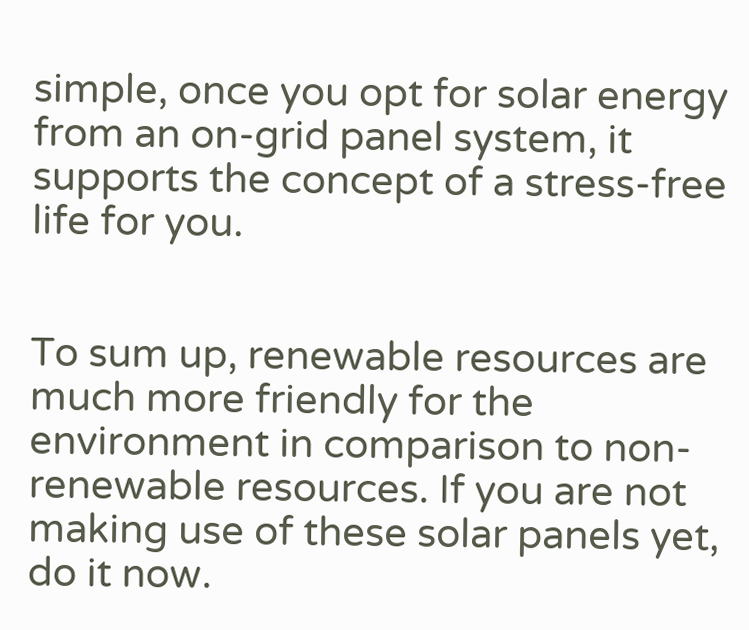simple, once you opt for solar energy from an on-grid panel system, it supports the concept of a stress-free life for you.


To sum up, renewable resources are much more friendly for the environment in comparison to non-renewable resources. If you are not making use of these solar panels yet, do it now.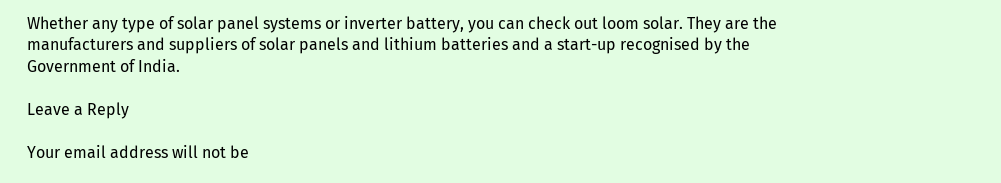Whether any type of solar panel systems or inverter battery, you can check out loom solar. They are the manufacturers and suppliers of solar panels and lithium batteries and a start-up recognised by the Government of India.

Leave a Reply

Your email address will not be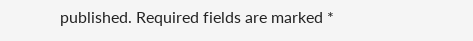published. Required fields are marked *